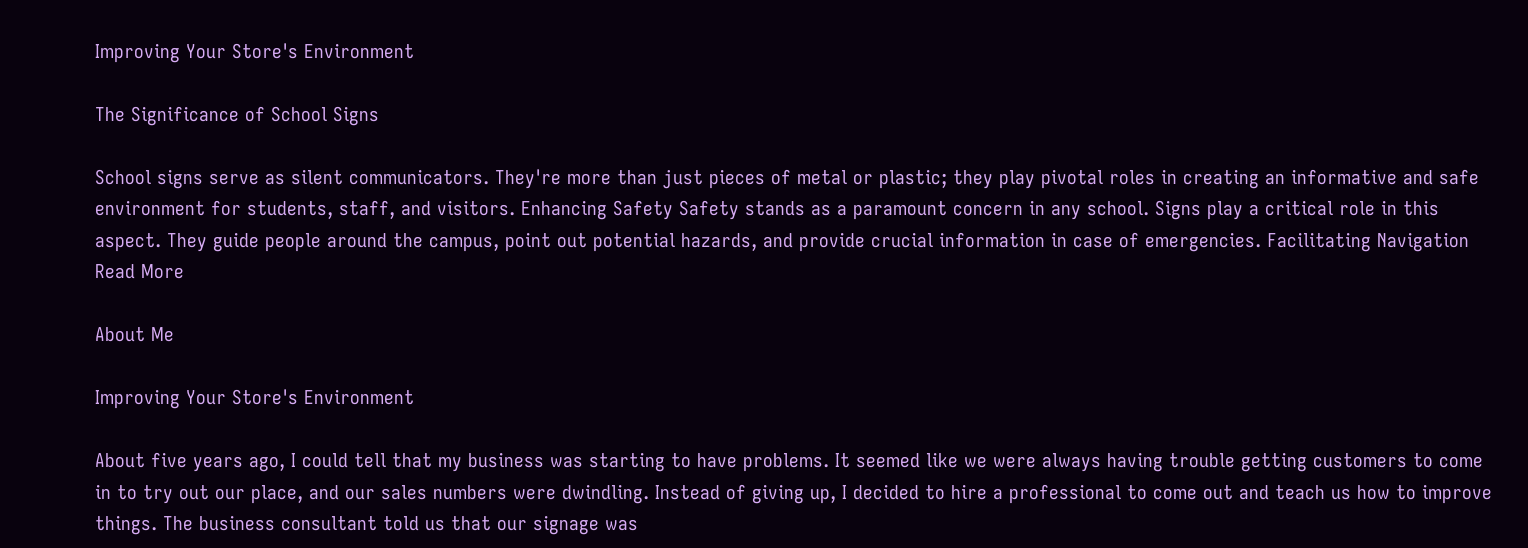Improving Your Store's Environment

The Significance of School Signs

School signs serve as silent communicators. They're more than just pieces of metal or plastic; they play pivotal roles in creating an informative and safe environment for students, staff, and visitors. Enhancing Safety Safety stands as a paramount concern in any school. Signs play a critical role in this aspect. They guide people around the campus, point out potential hazards, and provide crucial information in case of emergencies. Facilitating Navigation Read More

About Me

Improving Your Store's Environment

About five years ago, I could tell that my business was starting to have problems. It seemed like we were always having trouble getting customers to come in to try out our place, and our sales numbers were dwindling. Instead of giving up, I decided to hire a professional to come out and teach us how to improve things. The business consultant told us that our signage was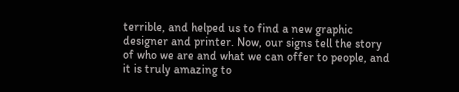terrible, and helped us to find a new graphic designer and printer. Now, our signs tell the story of who we are and what we can offer to people, and it is truly amazing to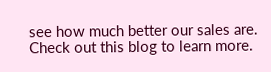see how much better our sales are. Check out this blog to learn more.